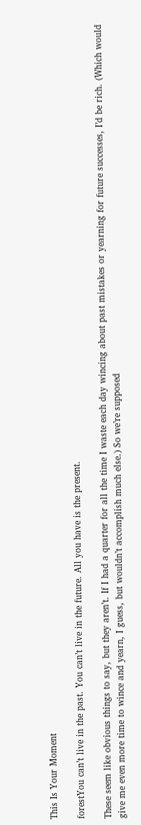This Is Your Moment

forestYou can’t live in the past. You can’t live in the future. All you have is the present.

These seem like obvious things to say, but they aren’t. If I had a quarter for all the time I waste each day wincing about past mistakes or yearning for future successes, I’d be rich. (Which would give me even more time to wince and yearn, I guess, but wouldn’t accomplish much else.) So we’re supposed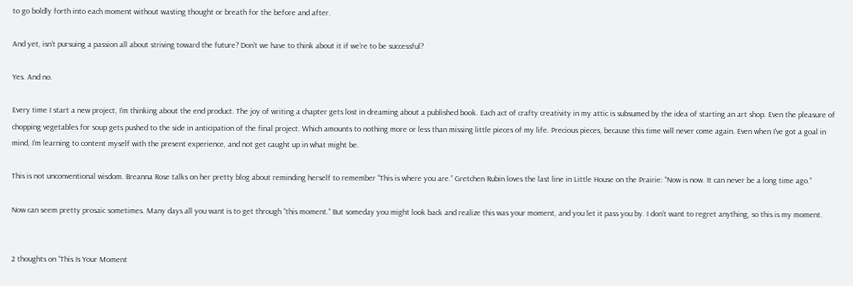to go boldly forth into each moment without wasting thought or breath for the before and after.

And yet, isn’t pursuing a passion all about striving toward the future? Don’t we have to think about it if we’re to be successful?

Yes. And no.

Every time I start a new project, I’m thinking about the end product. The joy of writing a chapter gets lost in dreaming about a published book. Each act of crafty creativity in my attic is subsumed by the idea of starting an art shop. Even the pleasure of chopping vegetables for soup gets pushed to the side in anticipation of the final project. Which amounts to nothing more or less than missing little pieces of my life. Precious pieces, because this time will never come again. Even when I’ve got a goal in mind, I’m learning to content myself with the present experience, and not get caught up in what might be.

This is not unconventional wisdom. Breanna Rose talks on her pretty blog about reminding herself to remember “This is where you are.” Gretchen Rubin loves the last line in Little House on the Prairie: “Now is now. It can never be a long time ago.”

Now can seem pretty prosaic sometimes. Many days all you want is to get through “this moment.” But someday you might look back and realize this was your moment, and you let it pass you by. I don’t want to regret anything, so this is my moment.


2 thoughts on “This Is Your Moment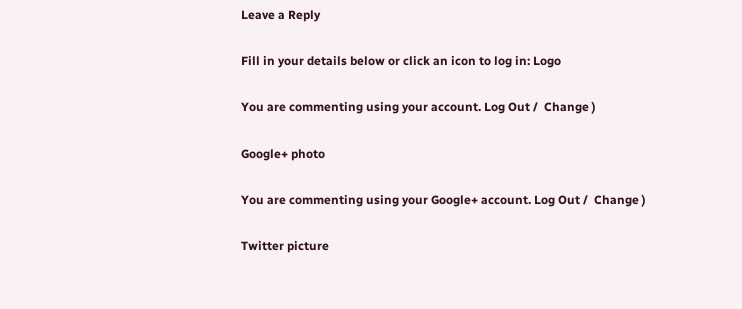Leave a Reply

Fill in your details below or click an icon to log in: Logo

You are commenting using your account. Log Out /  Change )

Google+ photo

You are commenting using your Google+ account. Log Out /  Change )

Twitter picture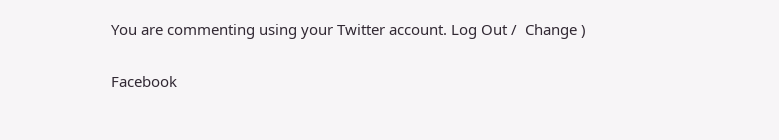You are commenting using your Twitter account. Log Out /  Change )

Facebook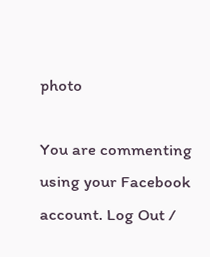photo

You are commenting using your Facebook account. Log Out /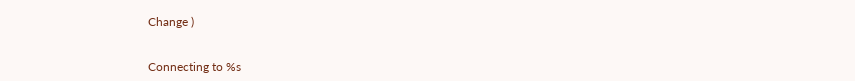Change )


Connecting to %s